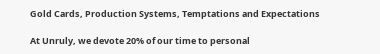Gold Cards, Production Systems, Temptations and Expectations

At Unruly, we devote 20% of our time to personal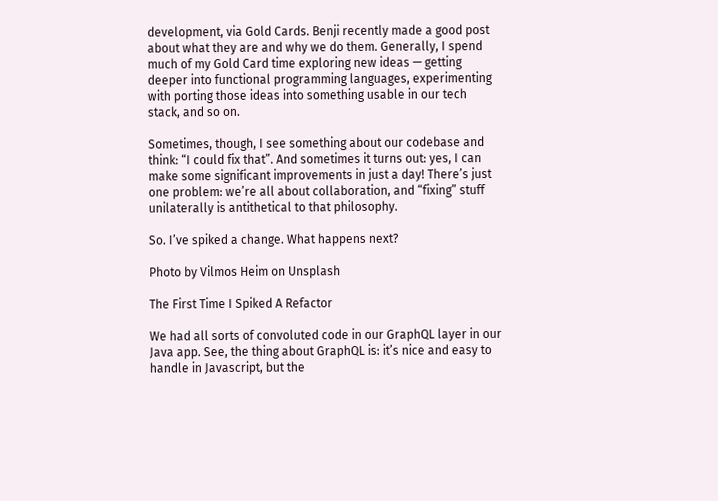development, via Gold Cards. Benji recently made a good post about what they are and why we do them. Generally, I spend much of my Gold Card time exploring new ideas — getting deeper into functional programming languages, experimenting with porting those ideas into something usable in our tech stack, and so on.

Sometimes, though, I see something about our codebase and think: “I could fix that”. And sometimes it turns out: yes, I can make some significant improvements in just a day! There’s just one problem: we’re all about collaboration, and “fixing” stuff unilaterally is antithetical to that philosophy.

So. I’ve spiked a change. What happens next?

Photo by Vilmos Heim on Unsplash

The First Time I Spiked A Refactor

We had all sorts of convoluted code in our GraphQL layer in our Java app. See, the thing about GraphQL is: it’s nice and easy to handle in Javascript, but the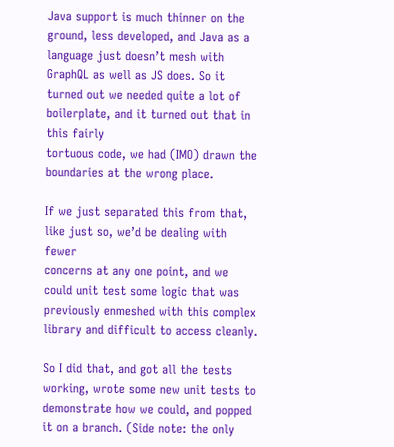Java support is much thinner on the ground, less developed, and Java as a language just doesn’t mesh with GraphQL as well as JS does. So it turned out we needed quite a lot of boilerplate, and it turned out that in this fairly
tortuous code, we had (IMO) drawn the boundaries at the wrong place.

If we just separated this from that, like just so, we’d be dealing with fewer
concerns at any one point, and we could unit test some logic that was previously enmeshed with this complex library and difficult to access cleanly.

So I did that, and got all the tests working, wrote some new unit tests to
demonstrate how we could, and popped it on a branch. (Side note: the only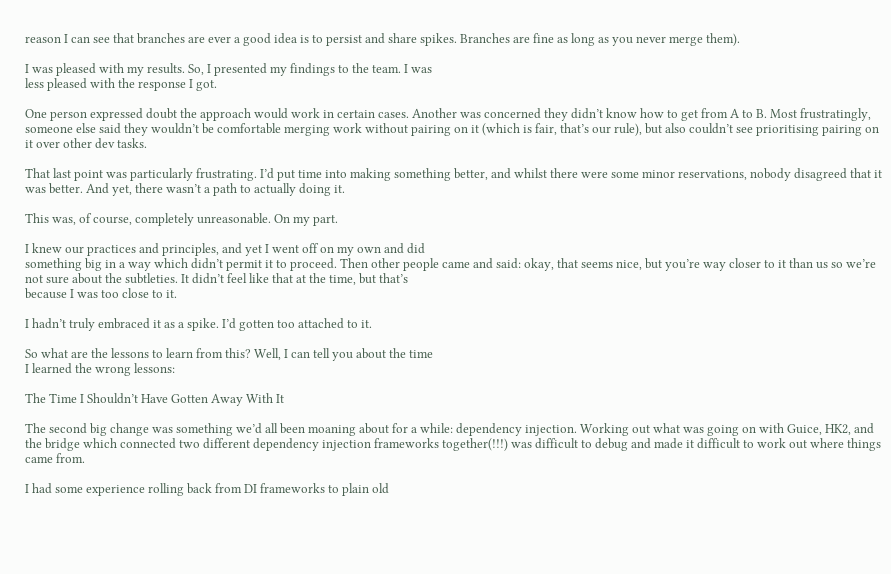reason I can see that branches are ever a good idea is to persist and share spikes. Branches are fine as long as you never merge them).

I was pleased with my results. So, I presented my findings to the team. I was
less pleased with the response I got.

One person expressed doubt the approach would work in certain cases. Another was concerned they didn’t know how to get from A to B. Most frustratingly, someone else said they wouldn’t be comfortable merging work without pairing on it (which is fair, that’s our rule), but also couldn’t see prioritising pairing on it over other dev tasks.

That last point was particularly frustrating. I’d put time into making something better, and whilst there were some minor reservations, nobody disagreed that it was better. And yet, there wasn’t a path to actually doing it.

This was, of course, completely unreasonable. On my part.

I knew our practices and principles, and yet I went off on my own and did
something big in a way which didn’t permit it to proceed. Then other people came and said: okay, that seems nice, but you’re way closer to it than us so we’re not sure about the subtleties. It didn’t feel like that at the time, but that’s
because I was too close to it.

I hadn’t truly embraced it as a spike. I’d gotten too attached to it.

So what are the lessons to learn from this? Well, I can tell you about the time
I learned the wrong lessons:

The Time I Shouldn’t Have Gotten Away With It

The second big change was something we’d all been moaning about for a while: dependency injection. Working out what was going on with Guice, HK2, and the bridge which connected two different dependency injection frameworks together(!!!) was difficult to debug and made it difficult to work out where things came from.

I had some experience rolling back from DI frameworks to plain old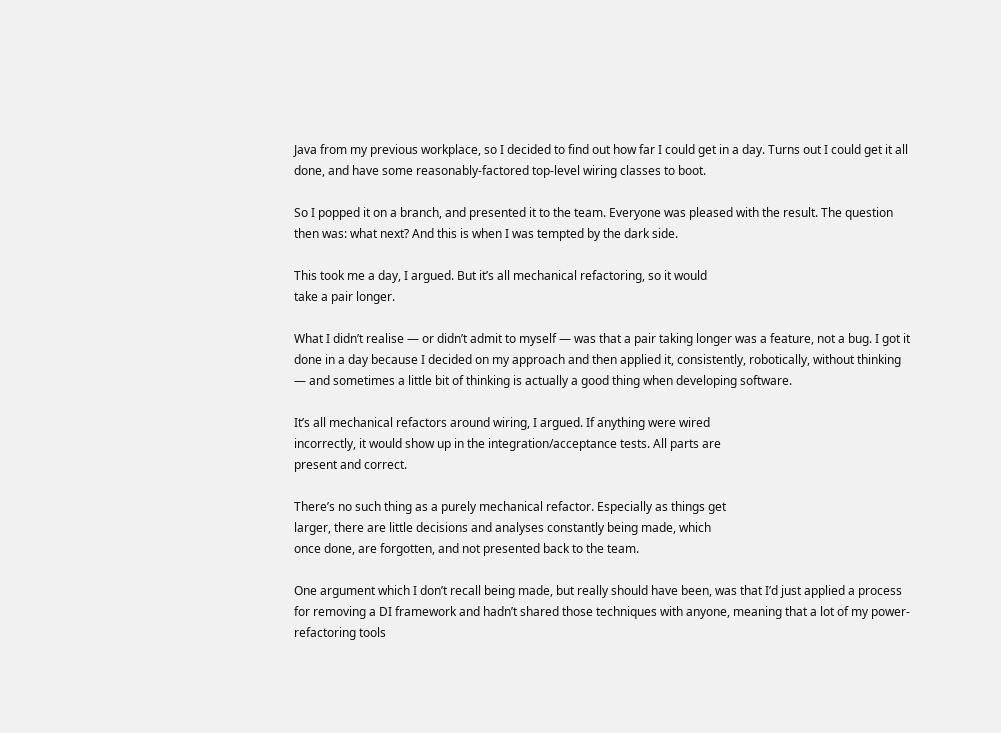Java from my previous workplace, so I decided to find out how far I could get in a day. Turns out I could get it all done, and have some reasonably-factored top-level wiring classes to boot.

So I popped it on a branch, and presented it to the team. Everyone was pleased with the result. The question then was: what next? And this is when I was tempted by the dark side.

This took me a day, I argued. But it’s all mechanical refactoring, so it would
take a pair longer.

What I didn’t realise — or didn’t admit to myself — was that a pair taking longer was a feature, not a bug. I got it done in a day because I decided on my approach and then applied it, consistently, robotically, without thinking — and sometimes a little bit of thinking is actually a good thing when developing software.

It’s all mechanical refactors around wiring, I argued. If anything were wired
incorrectly, it would show up in the integration/acceptance tests. All parts are
present and correct.

There’s no such thing as a purely mechanical refactor. Especially as things get
larger, there are little decisions and analyses constantly being made, which
once done, are forgotten, and not presented back to the team.

One argument which I don’t recall being made, but really should have been, was that I’d just applied a process for removing a DI framework and hadn’t shared those techniques with anyone, meaning that a lot of my power-refactoring tools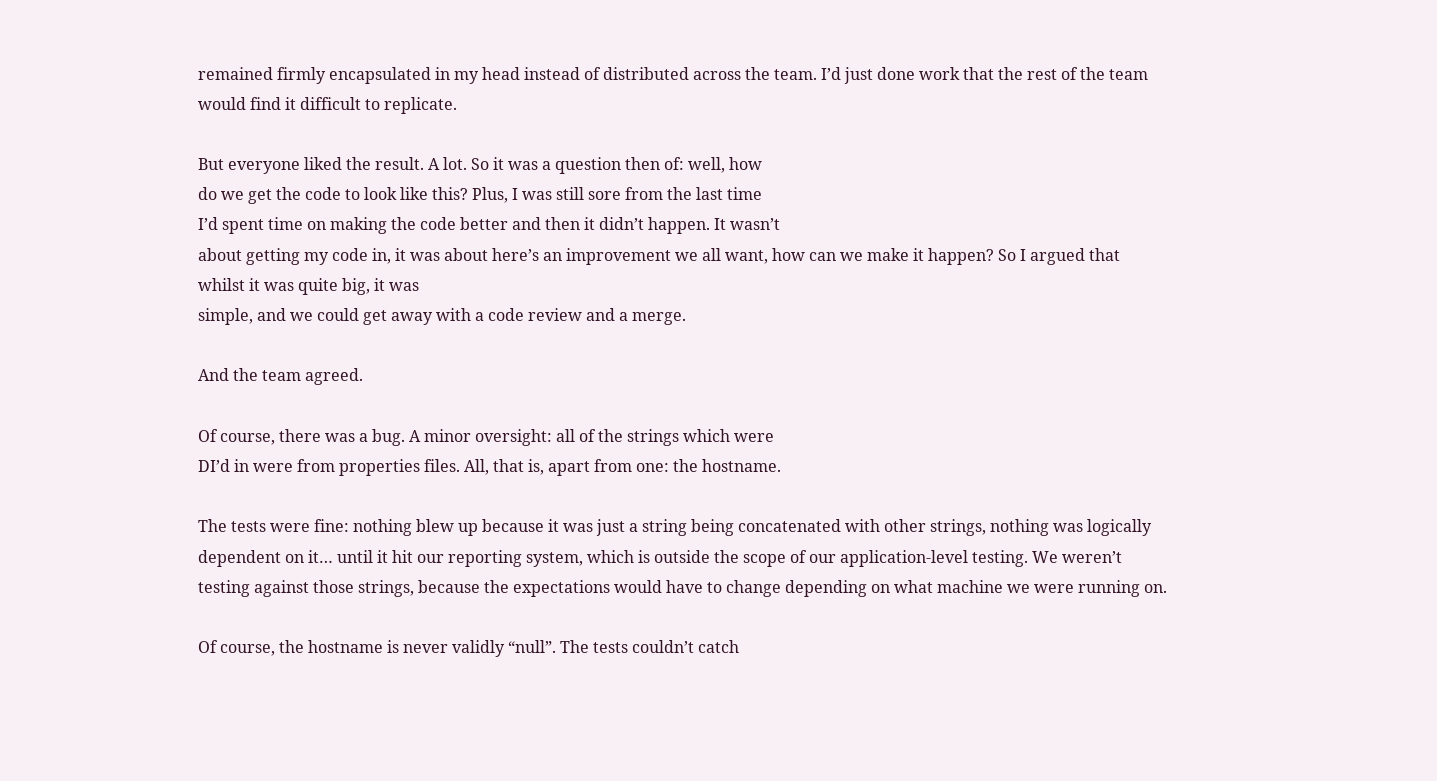remained firmly encapsulated in my head instead of distributed across the team. I’d just done work that the rest of the team would find it difficult to replicate.

But everyone liked the result. A lot. So it was a question then of: well, how
do we get the code to look like this? Plus, I was still sore from the last time
I’d spent time on making the code better and then it didn’t happen. It wasn’t
about getting my code in, it was about here’s an improvement we all want, how can we make it happen? So I argued that whilst it was quite big, it was
simple, and we could get away with a code review and a merge.

And the team agreed.

Of course, there was a bug. A minor oversight: all of the strings which were
DI’d in were from properties files. All, that is, apart from one: the hostname.

The tests were fine: nothing blew up because it was just a string being concatenated with other strings, nothing was logically dependent on it… until it hit our reporting system, which is outside the scope of our application-level testing. We weren’t testing against those strings, because the expectations would have to change depending on what machine we were running on.

Of course, the hostname is never validly “null”. The tests couldn’t catch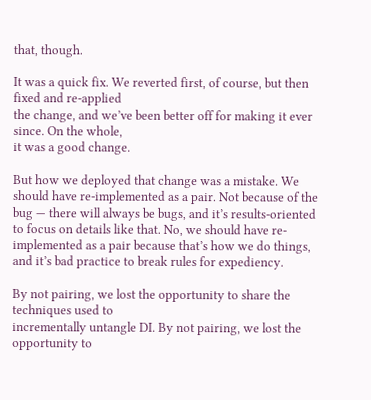that, though.

It was a quick fix. We reverted first, of course, but then fixed and re-applied
the change, and we’ve been better off for making it ever since. On the whole,
it was a good change.

But how we deployed that change was a mistake. We should have re-implemented as a pair. Not because of the bug — there will always be bugs, and it’s results-oriented to focus on details like that. No, we should have re-implemented as a pair because that’s how we do things, and it’s bad practice to break rules for expediency.

By not pairing, we lost the opportunity to share the techniques used to
incrementally untangle DI. By not pairing, we lost the opportunity to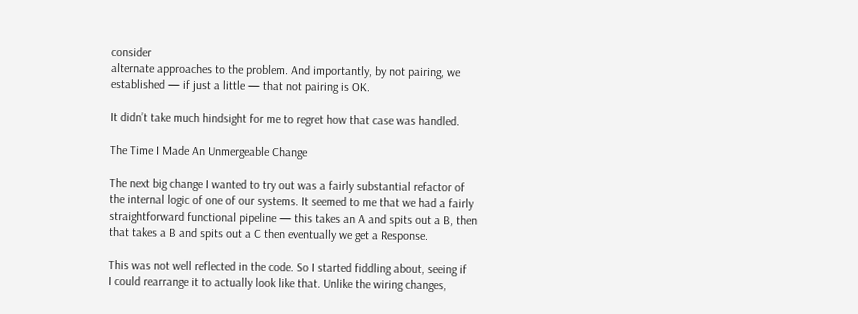consider
alternate approaches to the problem. And importantly, by not pairing, we
established — if just a little — that not pairing is OK.

It didn’t take much hindsight for me to regret how that case was handled.

The Time I Made An Unmergeable Change

The next big change I wanted to try out was a fairly substantial refactor of
the internal logic of one of our systems. It seemed to me that we had a fairly
straightforward functional pipeline — this takes an A and spits out a B, then
that takes a B and spits out a C then eventually we get a Response.

This was not well reflected in the code. So I started fiddling about, seeing if
I could rearrange it to actually look like that. Unlike the wiring changes,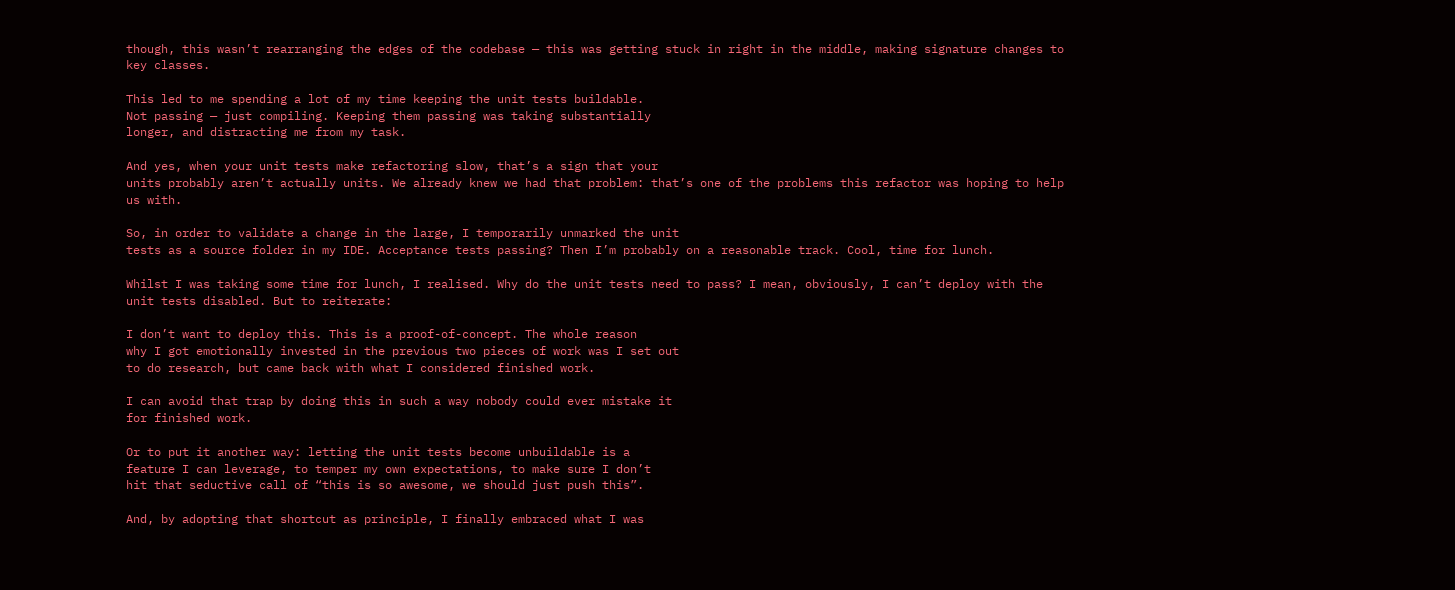though, this wasn’t rearranging the edges of the codebase — this was getting stuck in right in the middle, making signature changes to key classes.

This led to me spending a lot of my time keeping the unit tests buildable.
Not passing — just compiling. Keeping them passing was taking substantially
longer, and distracting me from my task.

And yes, when your unit tests make refactoring slow, that’s a sign that your
units probably aren’t actually units. We already knew we had that problem: that’s one of the problems this refactor was hoping to help us with.

So, in order to validate a change in the large, I temporarily unmarked the unit
tests as a source folder in my IDE. Acceptance tests passing? Then I’m probably on a reasonable track. Cool, time for lunch.

Whilst I was taking some time for lunch, I realised. Why do the unit tests need to pass? I mean, obviously, I can’t deploy with the unit tests disabled. But to reiterate:

I don’t want to deploy this. This is a proof-of-concept. The whole reason
why I got emotionally invested in the previous two pieces of work was I set out
to do research, but came back with what I considered finished work.

I can avoid that trap by doing this in such a way nobody could ever mistake it
for finished work.

Or to put it another way: letting the unit tests become unbuildable is a
feature I can leverage, to temper my own expectations, to make sure I don’t
hit that seductive call of “this is so awesome, we should just push this”.

And, by adopting that shortcut as principle, I finally embraced what I was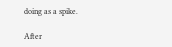doing as a spike.

After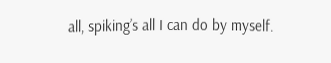all, spiking’s all I can do by myself.